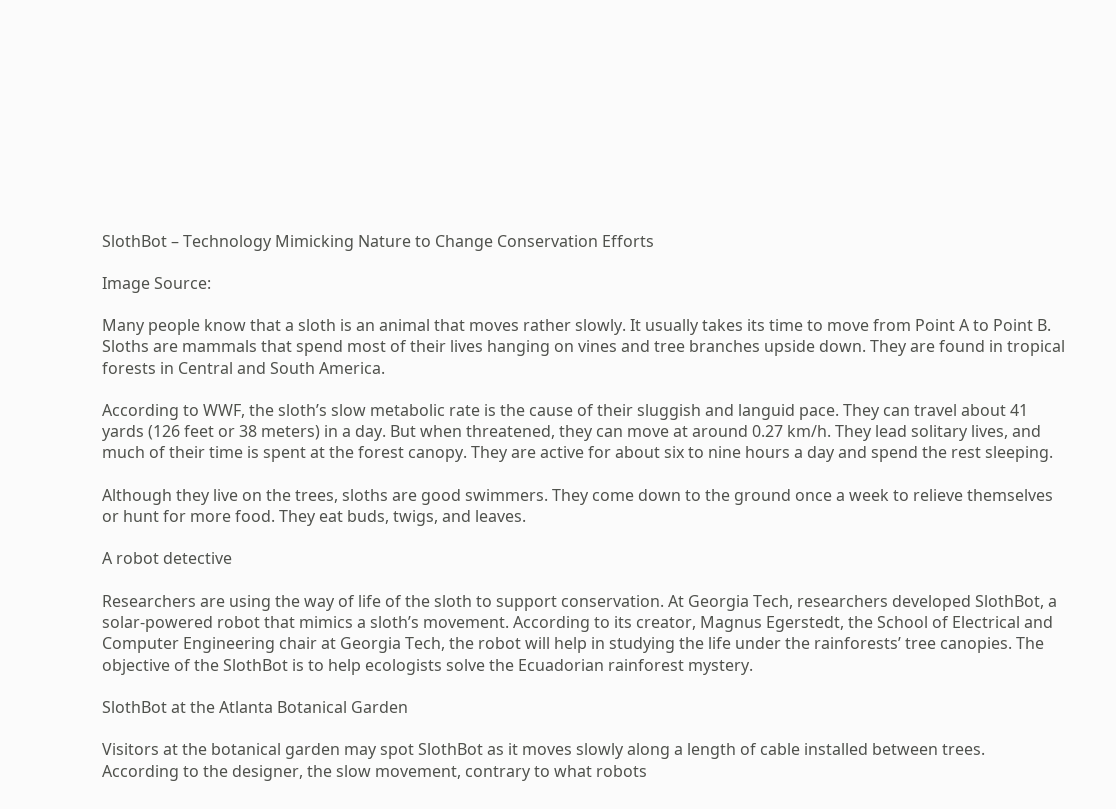SlothBot – Technology Mimicking Nature to Change Conservation Efforts

Image Source:

Many people know that a sloth is an animal that moves rather slowly. It usually takes its time to move from Point A to Point B. Sloths are mammals that spend most of their lives hanging on vines and tree branches upside down. They are found in tropical forests in Central and South America.

According to WWF, the sloth’s slow metabolic rate is the cause of their sluggish and languid pace. They can travel about 41 yards (126 feet or 38 meters) in a day. But when threatened, they can move at around 0.27 km/h. They lead solitary lives, and much of their time is spent at the forest canopy. They are active for about six to nine hours a day and spend the rest sleeping.

Although they live on the trees, sloths are good swimmers. They come down to the ground once a week to relieve themselves or hunt for more food. They eat buds, twigs, and leaves.

A robot detective

Researchers are using the way of life of the sloth to support conservation. At Georgia Tech, researchers developed SlothBot, a solar-powered robot that mimics a sloth’s movement. According to its creator, Magnus Egerstedt, the School of Electrical and Computer Engineering chair at Georgia Tech, the robot will help in studying the life under the rainforests’ tree canopies. The objective of the SlothBot is to help ecologists solve the Ecuadorian rainforest mystery.

SlothBot at the Atlanta Botanical Garden

Visitors at the botanical garden may spot SlothBot as it moves slowly along a length of cable installed between trees. According to the designer, the slow movement, contrary to what robots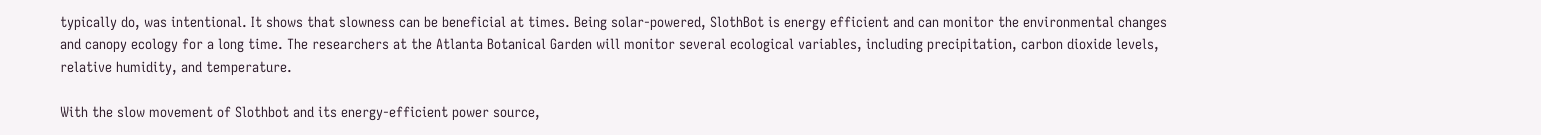typically do, was intentional. It shows that slowness can be beneficial at times. Being solar-powered, SlothBot is energy efficient and can monitor the environmental changes and canopy ecology for a long time. The researchers at the Atlanta Botanical Garden will monitor several ecological variables, including precipitation, carbon dioxide levels, relative humidity, and temperature.

With the slow movement of Slothbot and its energy-efficient power source,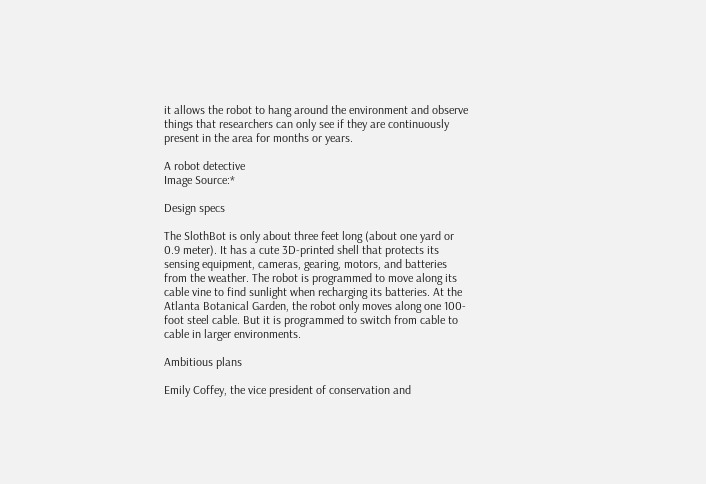it allows the robot to hang around the environment and observe things that researchers can only see if they are continuously present in the area for months or years.

A robot detective
Image Source:*

Design specs

The SlothBot is only about three feet long (about one yard or 0.9 meter). It has a cute 3D-printed shell that protects its sensing equipment, cameras, gearing, motors, and batteries from the weather. The robot is programmed to move along its cable vine to find sunlight when recharging its batteries. At the Atlanta Botanical Garden, the robot only moves along one 100-foot steel cable. But it is programmed to switch from cable to cable in larger environments.

Ambitious plans

Emily Coffey, the vice president of conservation and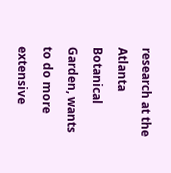research at the Atlanta Botanical Garden, wants to do more extensive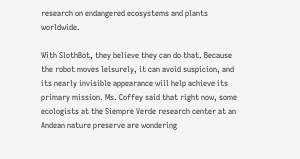research on endangered ecosystems and plants worldwide.

With SlothBot, they believe they can do that. Because the robot moves leisurely, it can avoid suspicion, and its nearly invisible appearance will help achieve its primary mission. Ms. Coffey said that right now, some ecologists at the Siempre Verde research center at an Andean nature preserve are wondering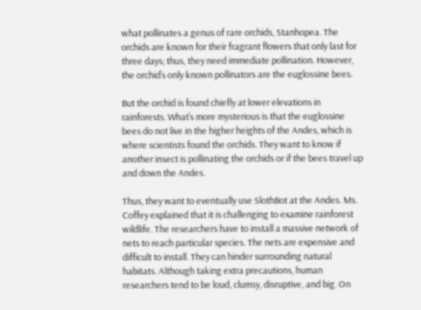what pollinates a genus of rare orchids, Stanhopea. The orchids are known for their fragrant flowers that only last for three days; thus, they need immediate pollination. However, the orchid’s only known pollinators are the euglossine bees.

But the orchid is found chiefly at lower elevations in rainforests. What’s more mysterious is that the euglossine bees do not live in the higher heights of the Andes, which is where scientists found the orchids. They want to know if another insect is pollinating the orchids or if the bees travel up and down the Andes.

Thus, they want to eventually use SlothBot at the Andes. Ms. Coffey explained that it is challenging to examine rainforest wildlife. The researchers have to install a massive network of nets to reach particular species. The nets are expensive and difficult to install. They can hinder surrounding natural habitats. Although taking extra precautions, human researchers tend to be loud, clumsy, disruptive, and big. On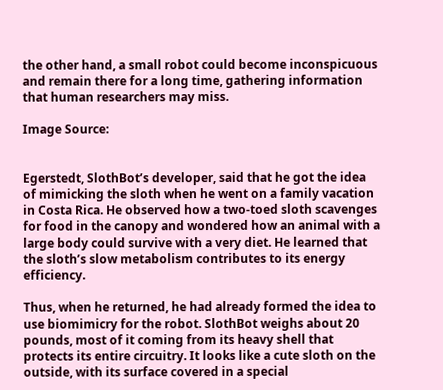the other hand, a small robot could become inconspicuous and remain there for a long time, gathering information that human researchers may miss.

Image Source:


Egerstedt, SlothBot’s developer, said that he got the idea of mimicking the sloth when he went on a family vacation in Costa Rica. He observed how a two-toed sloth scavenges for food in the canopy and wondered how an animal with a large body could survive with a very diet. He learned that the sloth’s slow metabolism contributes to its energy efficiency.

Thus, when he returned, he had already formed the idea to use biomimicry for the robot. SlothBot weighs about 20 pounds, most of it coming from its heavy shell that protects its entire circuitry. It looks like a cute sloth on the outside, with its surface covered in a special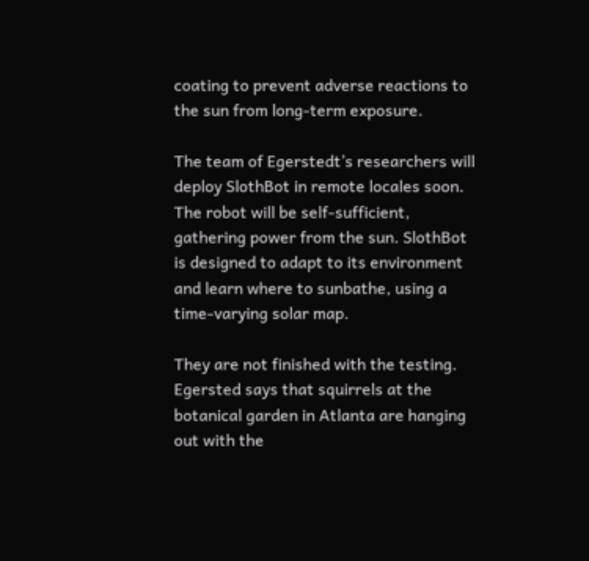coating to prevent adverse reactions to the sun from long-term exposure.

The team of Egerstedt’s researchers will deploy SlothBot in remote locales soon. The robot will be self-sufficient, gathering power from the sun. SlothBot is designed to adapt to its environment and learn where to sunbathe, using a time-varying solar map.

They are not finished with the testing. Egersted says that squirrels at the botanical garden in Atlanta are hanging out with the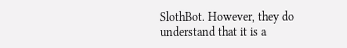SlothBot. However, they do understand that it is a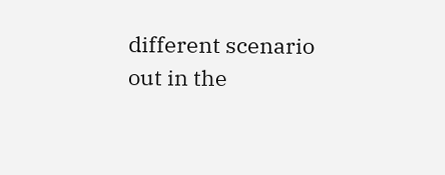different scenario out in the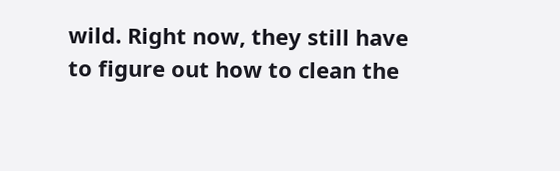wild. Right now, they still have to figure out how to clean the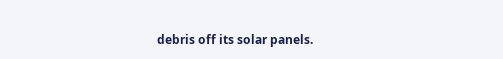debris off its solar panels.